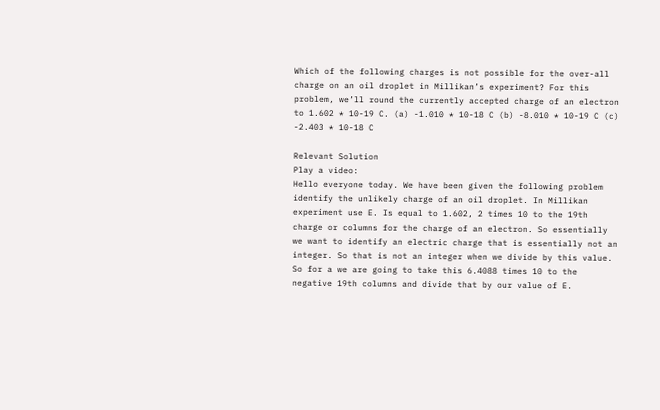Which of the following charges is not possible for the over-all charge on an oil droplet in Millikan’s experiment? For this problem, we’ll round the currently accepted charge of an electron to 1.602 * 10-19 C. (a) -1.010 * 10-18 C (b) -8.010 * 10-19 C (c) -2.403 * 10-18 C

Relevant Solution
Play a video:
Hello everyone today. We have been given the following problem identify the unlikely charge of an oil droplet. In Millikan experiment use E. Is equal to 1.602, 2 times 10 to the 19th charge or columns for the charge of an electron. So essentially we want to identify an electric charge that is essentially not an integer. So that is not an integer when we divide by this value. So for a we are going to take this 6.4088 times 10 to the negative 19th columns and divide that by our value of E.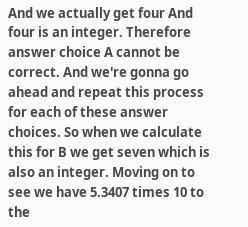And we actually get four And four is an integer. Therefore answer choice A cannot be correct. And we're gonna go ahead and repeat this process for each of these answer choices. So when we calculate this for B we get seven which is also an integer. Moving on to see we have 5.3407 times 10 to the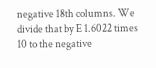negative 18th columns. We divide that by E 1.6022 times 10 to the negative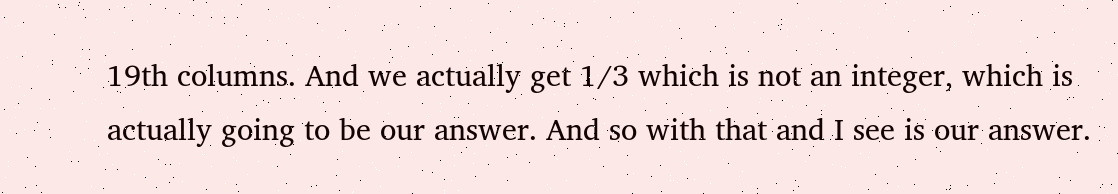19th columns. And we actually get 1/3 which is not an integer, which is actually going to be our answer. And so with that and I see is our answer.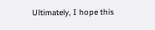Ultimately, I hope this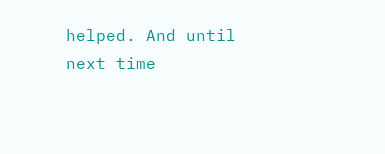helped. And until next time